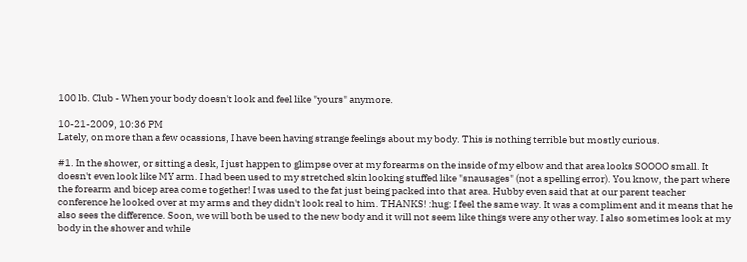100 lb. Club - When your body doesn't look and feel like "yours" anymore.

10-21-2009, 10:36 PM
Lately, on more than a few ocassions, I have been having strange feelings about my body. This is nothing terrible but mostly curious.

#1. In the shower, or sitting a desk, I just happen to glimpse over at my forearms on the inside of my elbow and that area looks SOOOO small. It doesn't even look like MY arm. I had been used to my stretched skin looking stuffed like "snausages" (not a spelling error). You know, the part where the forearm and bicep area come together! I was used to the fat just being packed into that area. Hubby even said that at our parent teacher conference he looked over at my arms and they didn't look real to him. THANKS! :hug: I feel the same way. It was a compliment and it means that he also sees the difference. Soon, we will both be used to the new body and it will not seem like things were any other way. I also sometimes look at my body in the shower and while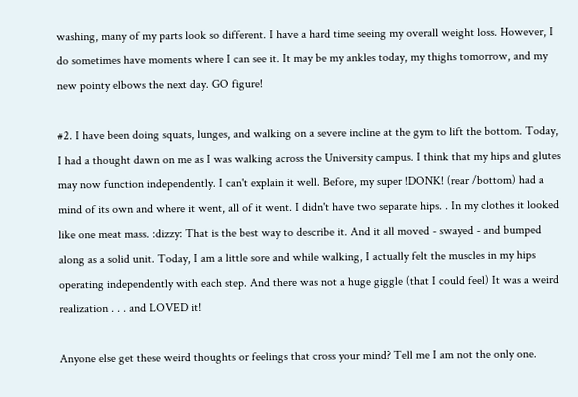washing, many of my parts look so different. I have a hard time seeing my overall weight loss. However, I do sometimes have moments where I can see it. It may be my ankles today, my thighs tomorrow, and my new pointy elbows the next day. GO figure!

#2. I have been doing squats, lunges, and walking on a severe incline at the gym to lift the bottom. Today, I had a thought dawn on me as I was walking across the University campus. I think that my hips and glutes may now function independently. I can't explain it well. Before, my super !DONK! (rear /bottom) had a mind of its own and where it went, all of it went. I didn't have two separate hips. . In my clothes it looked like one meat mass. :dizzy: That is the best way to describe it. And it all moved - swayed - and bumped along as a solid unit. Today, I am a little sore and while walking, I actually felt the muscles in my hips operating independently with each step. And there was not a huge giggle (that I could feel) It was a weird realization . . . and LOVED it!

Anyone else get these weird thoughts or feelings that cross your mind? Tell me I am not the only one.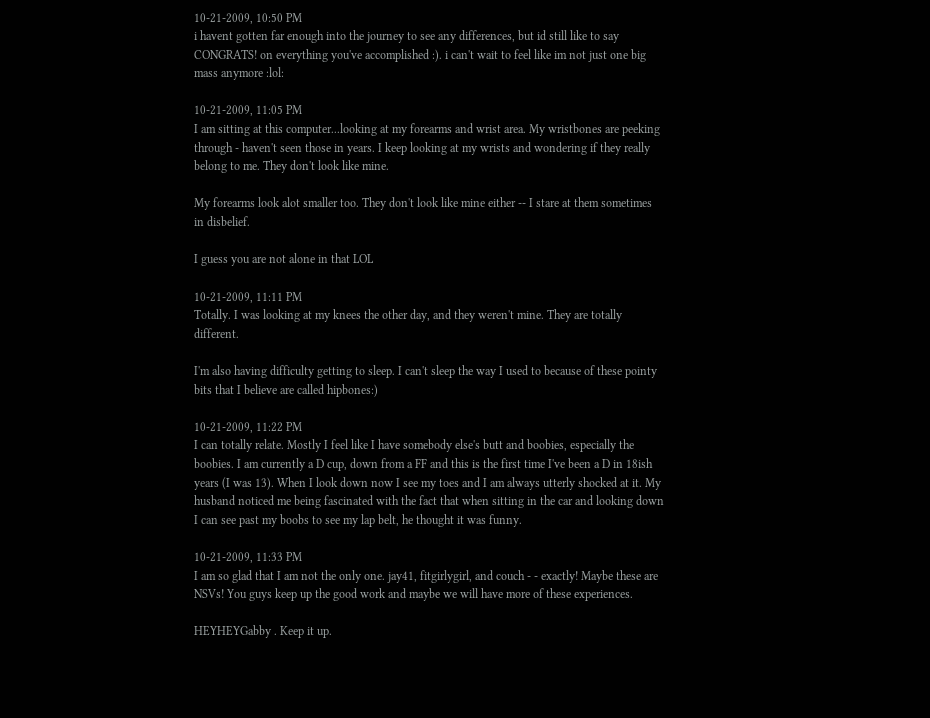10-21-2009, 10:50 PM
i havent gotten far enough into the journey to see any differences, but id still like to say CONGRATS! on everything you've accomplished :). i can't wait to feel like im not just one big mass anymore :lol:

10-21-2009, 11:05 PM
I am sitting at this computer...looking at my forearms and wrist area. My wristbones are peeking through - haven't seen those in years. I keep looking at my wrists and wondering if they really belong to me. They don't look like mine.

My forearms look alot smaller too. They don't look like mine either -- I stare at them sometimes in disbelief.

I guess you are not alone in that LOL

10-21-2009, 11:11 PM
Totally. I was looking at my knees the other day, and they weren't mine. They are totally different.

I'm also having difficulty getting to sleep. I can't sleep the way I used to because of these pointy bits that I believe are called hipbones:)

10-21-2009, 11:22 PM
I can totally relate. Mostly I feel like I have somebody else's butt and boobies, especially the boobies. I am currently a D cup, down from a FF and this is the first time I've been a D in 18ish years (I was 13). When I look down now I see my toes and I am always utterly shocked at it. My husband noticed me being fascinated with the fact that when sitting in the car and looking down I can see past my boobs to see my lap belt, he thought it was funny.

10-21-2009, 11:33 PM
I am so glad that I am not the only one. jay41, fitgirlygirl, and couch - - exactly! Maybe these are NSVs! You guys keep up the good work and maybe we will have more of these experiences.

HEYHEYGabby . Keep it up.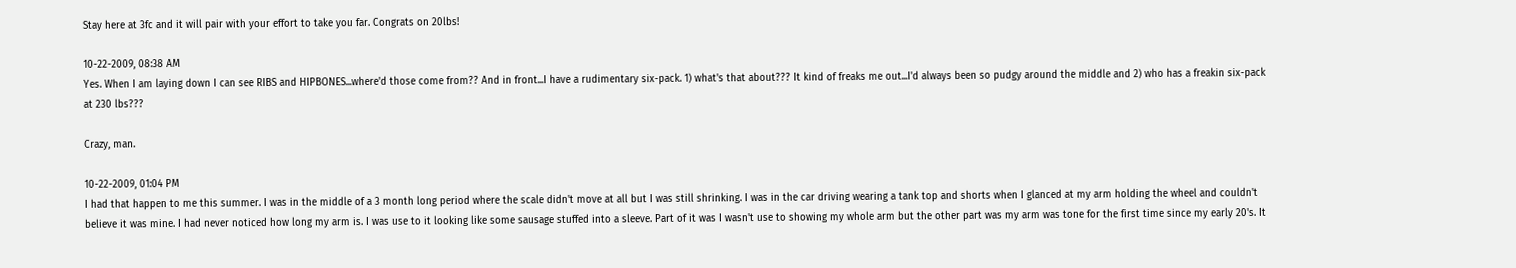Stay here at 3fc and it will pair with your effort to take you far. Congrats on 20lbs!

10-22-2009, 08:38 AM
Yes. When I am laying down I can see RIBS and HIPBONES...where'd those come from?? And in front...I have a rudimentary six-pack. 1) what's that about??? It kind of freaks me out...I'd always been so pudgy around the middle and 2) who has a freakin six-pack at 230 lbs???

Crazy, man.

10-22-2009, 01:04 PM
I had that happen to me this summer. I was in the middle of a 3 month long period where the scale didn't move at all but I was still shrinking. I was in the car driving wearing a tank top and shorts when I glanced at my arm holding the wheel and couldn't believe it was mine. I had never noticed how long my arm is. I was use to it looking like some sausage stuffed into a sleeve. Part of it was I wasn't use to showing my whole arm but the other part was my arm was tone for the first time since my early 20's. It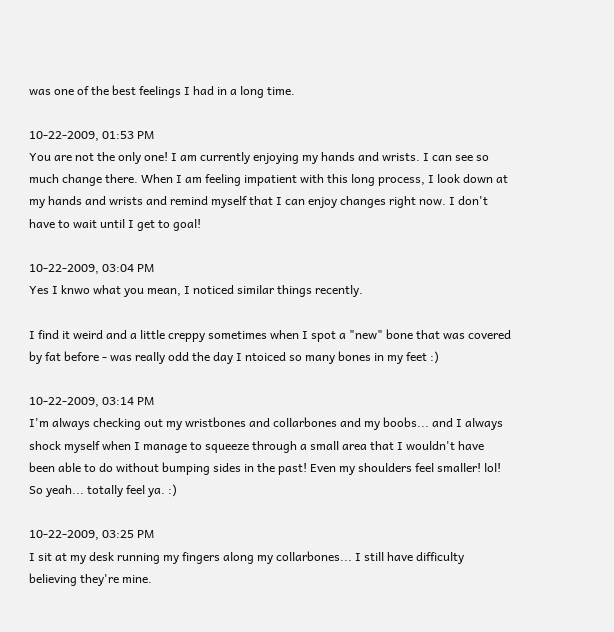was one of the best feelings I had in a long time.

10-22-2009, 01:53 PM
You are not the only one! I am currently enjoying my hands and wrists. I can see so much change there. When I am feeling impatient with this long process, I look down at my hands and wrists and remind myself that I can enjoy changes right now. I don't have to wait until I get to goal!

10-22-2009, 03:04 PM
Yes I knwo what you mean, I noticed similar things recently.

I find it weird and a little creppy sometimes when I spot a "new" bone that was covered by fat before - was really odd the day I ntoiced so many bones in my feet :)

10-22-2009, 03:14 PM
I'm always checking out my wristbones and collarbones and my boobs... and I always shock myself when I manage to squeeze through a small area that I wouldn't have been able to do without bumping sides in the past! Even my shoulders feel smaller! lol! So yeah... totally feel ya. :)

10-22-2009, 03:25 PM
I sit at my desk running my fingers along my collarbones... I still have difficulty believing they're mine.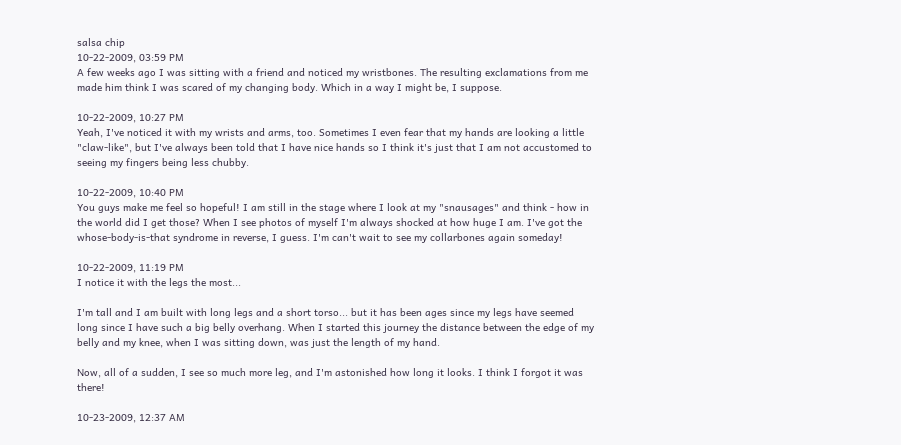salsa chip
10-22-2009, 03:59 PM
A few weeks ago I was sitting with a friend and noticed my wristbones. The resulting exclamations from me made him think I was scared of my changing body. Which in a way I might be, I suppose.

10-22-2009, 10:27 PM
Yeah, I've noticed it with my wrists and arms, too. Sometimes I even fear that my hands are looking a little "claw-like", but I've always been told that I have nice hands so I think it's just that I am not accustomed to seeing my fingers being less chubby.

10-22-2009, 10:40 PM
You guys make me feel so hopeful! I am still in the stage where I look at my "snausages" and think - how in the world did I get those? When I see photos of myself I'm always shocked at how huge I am. I've got the whose-body-is-that syndrome in reverse, I guess. I'm can't wait to see my collarbones again someday!

10-22-2009, 11:19 PM
I notice it with the legs the most...

I'm tall and I am built with long legs and a short torso... but it has been ages since my legs have seemed long since I have such a big belly overhang. When I started this journey the distance between the edge of my belly and my knee, when I was sitting down, was just the length of my hand.

Now, all of a sudden, I see so much more leg, and I'm astonished how long it looks. I think I forgot it was there!

10-23-2009, 12:37 AM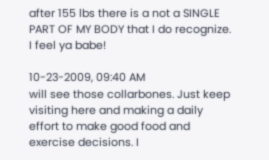after 155 lbs there is a not a SINGLE PART OF MY BODY that I do recognize. I feel ya babe!

10-23-2009, 09:40 AM
will see those collarbones. Just keep visiting here and making a daily effort to make good food and exercise decisions. I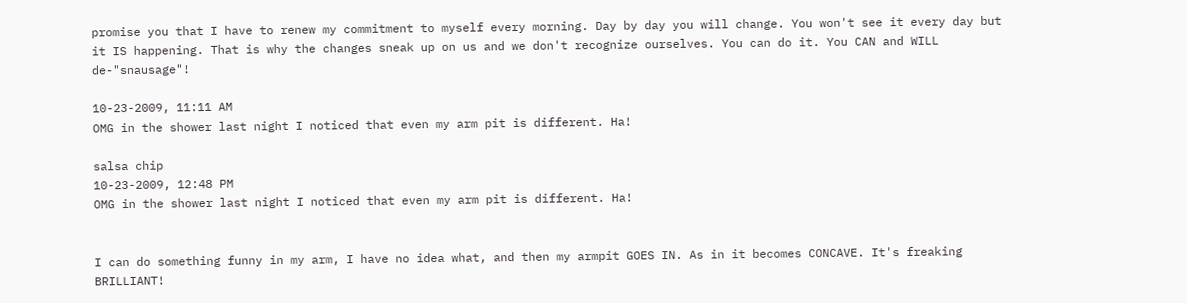promise you that I have to renew my commitment to myself every morning. Day by day you will change. You won't see it every day but it IS happening. That is why the changes sneak up on us and we don't recognize ourselves. You can do it. You CAN and WILL de-"snausage"!

10-23-2009, 11:11 AM
OMG in the shower last night I noticed that even my arm pit is different. Ha!

salsa chip
10-23-2009, 12:48 PM
OMG in the shower last night I noticed that even my arm pit is different. Ha!


I can do something funny in my arm, I have no idea what, and then my armpit GOES IN. As in it becomes CONCAVE. It's freaking BRILLIANT!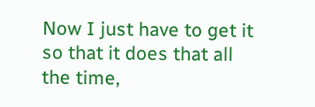Now I just have to get it so that it does that all the time,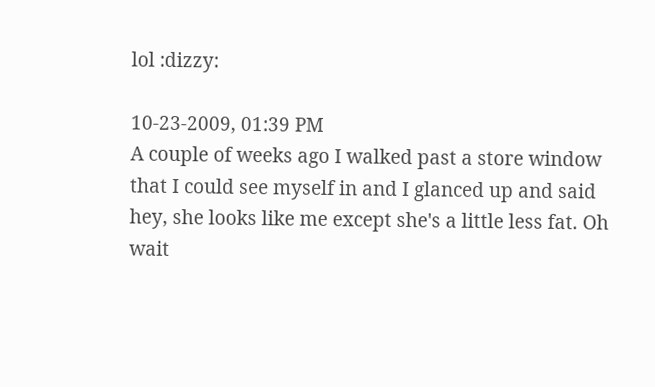lol :dizzy:

10-23-2009, 01:39 PM
A couple of weeks ago I walked past a store window that I could see myself in and I glanced up and said hey, she looks like me except she's a little less fat. Oh wait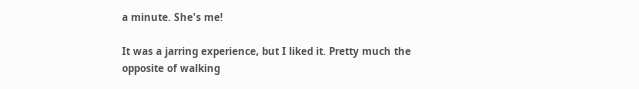a minute. She's me!

It was a jarring experience, but I liked it. Pretty much the opposite of walking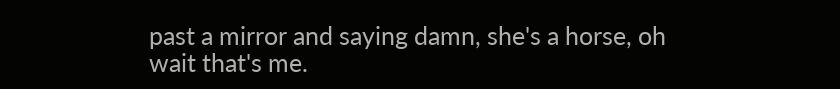past a mirror and saying damn, she's a horse, oh wait that's me.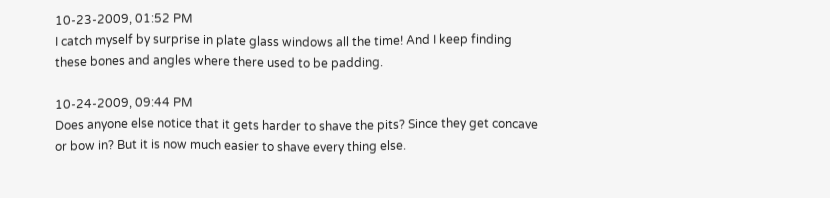10-23-2009, 01:52 PM
I catch myself by surprise in plate glass windows all the time! And I keep finding these bones and angles where there used to be padding.

10-24-2009, 09:44 PM
Does anyone else notice that it gets harder to shave the pits? Since they get concave or bow in? But it is now much easier to shave every thing else.